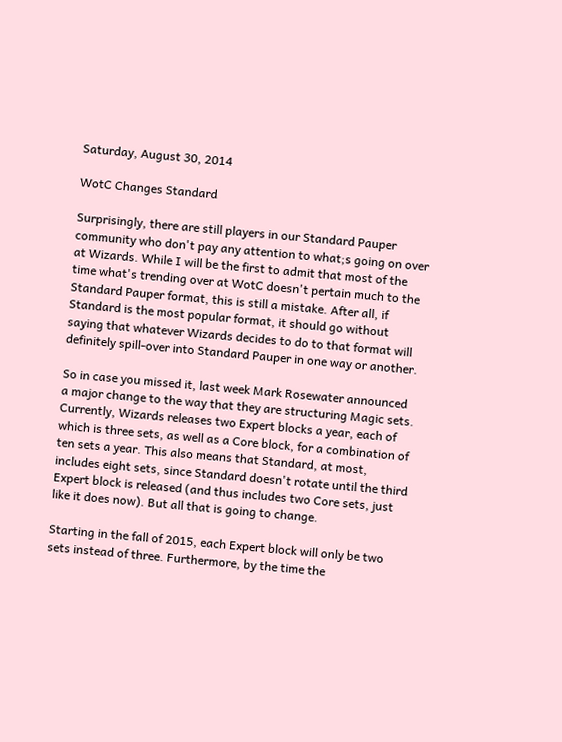Saturday, August 30, 2014

WotC Changes Standard

Surprisingly, there are still players in our Standard Pauper community who don't pay any attention to what;s going on over at Wizards. While I will be the first to admit that most of the time what's trending over at WotC doesn't pertain much to the Standard Pauper format, this is still a mistake. After all, if Standard is the most popular format, it should go without saying that whatever Wizards decides to do to that format will definitely spill-over into Standard Pauper in one way or another.

So in case you missed it, last week Mark Rosewater announced a major change to the way that they are structuring Magic sets. Currently, Wizards releases two Expert blocks a year, each of which is three sets, as well as a Core block, for a combination of ten sets a year. This also means that Standard, at most, includes eight sets, since Standard doesn't rotate until the third Expert block is released (and thus includes two Core sets, just like it does now). But all that is going to change.

Starting in the fall of 2015, each Expert block will only be two sets instead of three. Furthermore, by the time the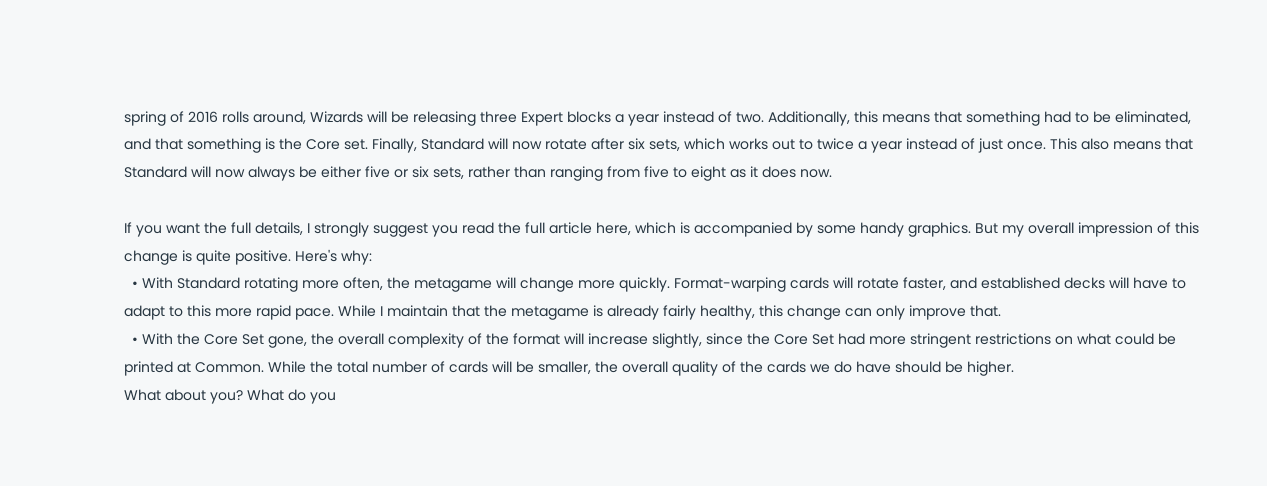spring of 2016 rolls around, Wizards will be releasing three Expert blocks a year instead of two. Additionally, this means that something had to be eliminated, and that something is the Core set. Finally, Standard will now rotate after six sets, which works out to twice a year instead of just once. This also means that Standard will now always be either five or six sets, rather than ranging from five to eight as it does now.

If you want the full details, I strongly suggest you read the full article here, which is accompanied by some handy graphics. But my overall impression of this change is quite positive. Here's why:
  • With Standard rotating more often, the metagame will change more quickly. Format-warping cards will rotate faster, and established decks will have to adapt to this more rapid pace. While I maintain that the metagame is already fairly healthy, this change can only improve that.
  • With the Core Set gone, the overall complexity of the format will increase slightly, since the Core Set had more stringent restrictions on what could be printed at Common. While the total number of cards will be smaller, the overall quality of the cards we do have should be higher.
What about you? What do you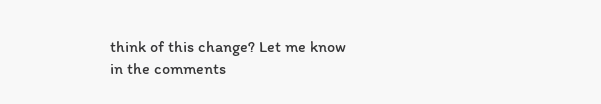think of this change? Let me know in the comments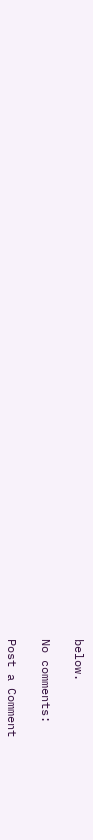below.

No comments:

Post a Comment